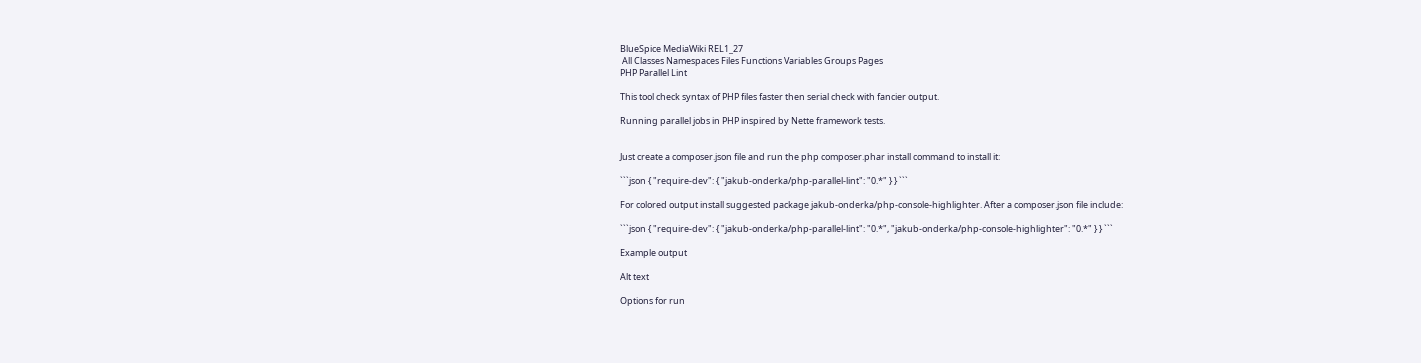BlueSpice MediaWiki REL1_27
 All Classes Namespaces Files Functions Variables Groups Pages
PHP Parallel Lint

This tool check syntax of PHP files faster then serial check with fancier output.

Running parallel jobs in PHP inspired by Nette framework tests.


Just create a composer.json file and run the php composer.phar install command to install it:

```json { "require-dev": { "jakub-onderka/php-parallel-lint": "0.*" } } ```

For colored output install suggested package jakub-onderka/php-console-highlighter. After a composer.json file include:

```json { "require-dev": { "jakub-onderka/php-parallel-lint": "0.*", "jakub-onderka/php-console-highlighter": "0.*" } } ```

Example output

Alt text

Options for run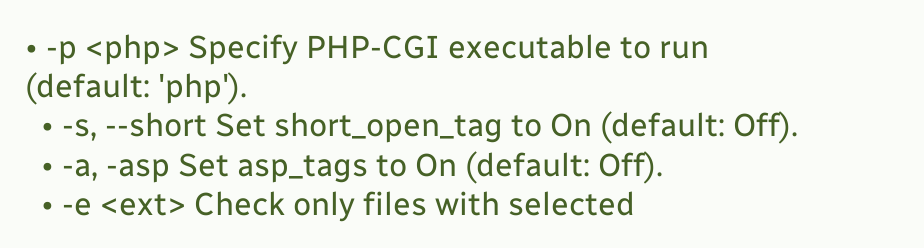• -p <php> Specify PHP-CGI executable to run (default: 'php').
  • -s, --short Set short_open_tag to On (default: Off).
  • -a, -asp Set asp_tags to On (default: Off).
  • -e <ext> Check only files with selected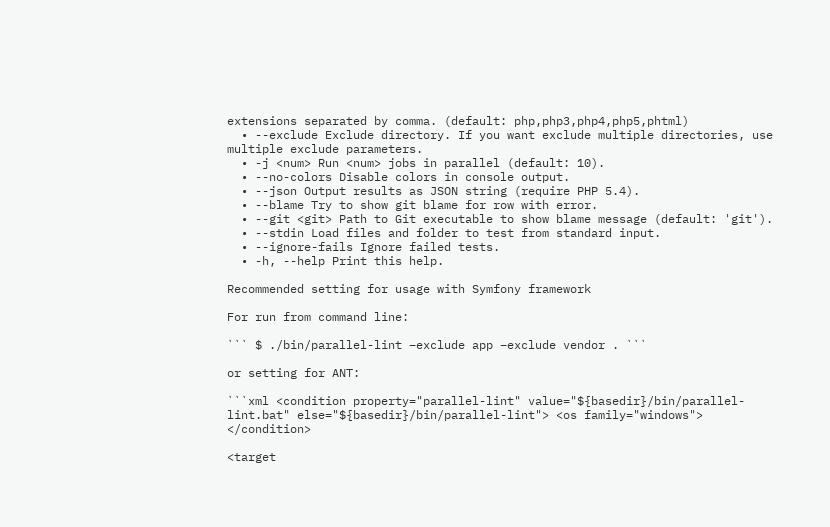extensions separated by comma. (default: php,php3,php4,php5,phtml)
  • --exclude Exclude directory. If you want exclude multiple directories, use multiple exclude parameters.
  • -j <num> Run <num> jobs in parallel (default: 10).
  • --no-colors Disable colors in console output.
  • --json Output results as JSON string (require PHP 5.4).
  • --blame Try to show git blame for row with error.
  • --git <git> Path to Git executable to show blame message (default: 'git').
  • --stdin Load files and folder to test from standard input.
  • --ignore-fails Ignore failed tests.
  • -h, --help Print this help.

Recommended setting for usage with Symfony framework

For run from command line:

``` $ ./bin/parallel-lint –exclude app –exclude vendor . ```

or setting for ANT:

```xml <condition property="parallel-lint" value="${basedir}/bin/parallel-lint.bat" else="${basedir}/bin/parallel-lint"> <os family="windows"> </condition>

<target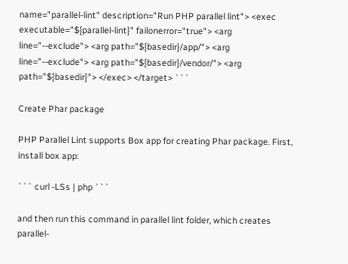name="parallel-lint" description="Run PHP parallel lint"> <exec executable="${parallel-lint}" failonerror="true"> <arg line="--exclude"> <arg path="${basedir}/app/"> <arg line="--exclude"> <arg path="${basedir}/vendor/"> <arg path="${basedir}"> </exec> </target> ```

Create Phar package

PHP Parallel Lint supports Box app for creating Phar package. First, install box app:

``` curl -LSs | php ```

and then run this command in parallel lint folder, which creates parallel-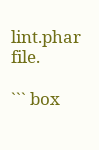lint.phar file.

``` box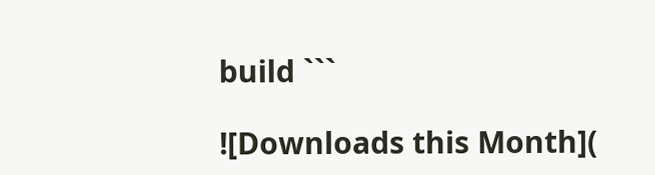build ```

![Downloads this Month](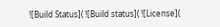![Build Status]( ![Build status]( ![License](